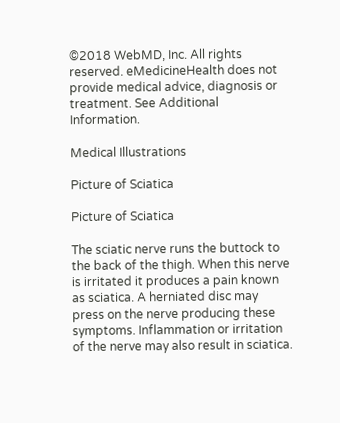©2018 WebMD, Inc. All rights reserved. eMedicineHealth does not provide medical advice, diagnosis or treatment. See Additional Information.

Medical Illustrations

Picture of Sciatica

Picture of Sciatica

The sciatic nerve runs the buttock to the back of the thigh. When this nerve is irritated it produces a pain known as sciatica. A herniated disc may press on the nerve producing these symptoms. Inflammation or irritation of the nerve may also result in sciatica.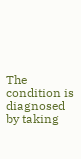The condition is diagnosed by taking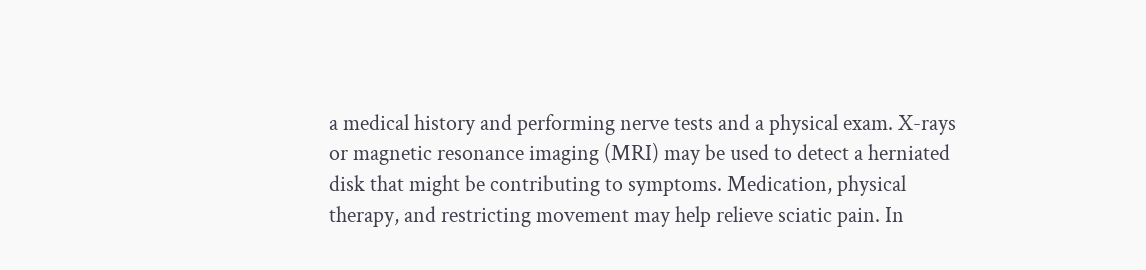a medical history and performing nerve tests and a physical exam. X-rays or magnetic resonance imaging (MRI) may be used to detect a herniated disk that might be contributing to symptoms. Medication, physical therapy, and restricting movement may help relieve sciatic pain. In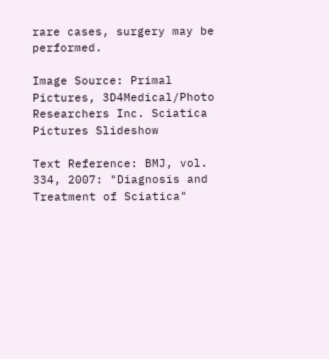rare cases, surgery may be performed.

Image Source: Primal Pictures, 3D4Medical/Photo Researchers Inc. Sciatica Pictures Slideshow

Text Reference: BMJ, vol. 334, 2007: "Diagnosis and Treatment of Sciatica"